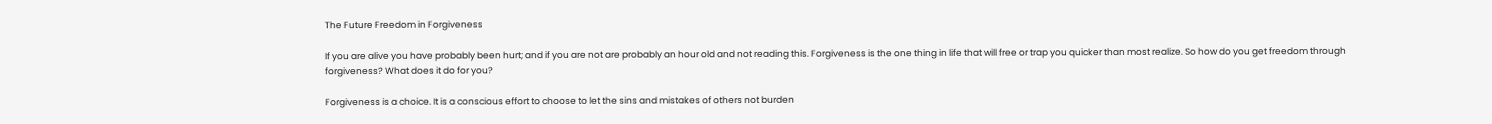The Future Freedom in Forgiveness

If you are alive you have probably been hurt; and if you are not are probably an hour old and not reading this. Forgiveness is the one thing in life that will free or trap you quicker than most realize. So how do you get freedom through forgiveness? What does it do for you?

Forgiveness is a choice. It is a conscious effort to choose to let the sins and mistakes of others not burden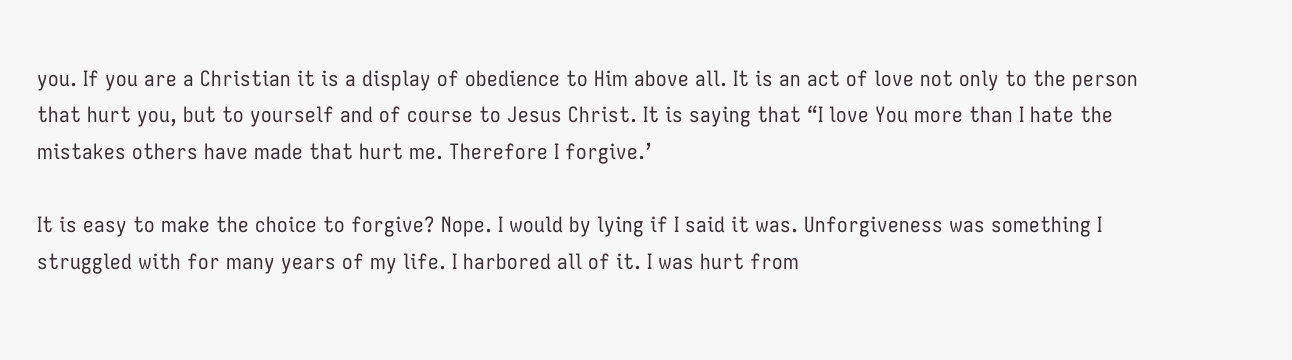you. If you are a Christian it is a display of obedience to Him above all. It is an act of love not only to the person that hurt you, but to yourself and of course to Jesus Christ. It is saying that “I love You more than I hate the mistakes others have made that hurt me. Therefore I forgive.’

It is easy to make the choice to forgive? Nope. I would by lying if I said it was. Unforgiveness was something I struggled with for many years of my life. I harbored all of it. I was hurt from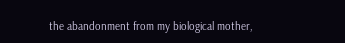the abandonment from my biological mother,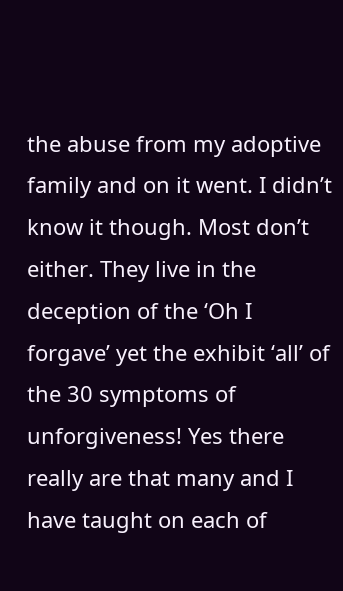the abuse from my adoptive family and on it went. I didn’t know it though. Most don’t either. They live in the deception of the ‘Oh I forgave’ yet the exhibit ‘all’ of the 30 symptoms of unforgiveness! Yes there really are that many and I have taught on each of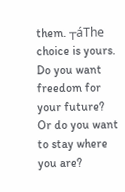them. ┬áThe choice is yours. Do you want freedom for your future? Or do you want to stay where you are?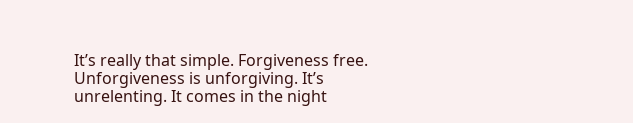It’s really that simple. Forgiveness free. Unforgiveness is unforgiving. It’s unrelenting. It comes in the night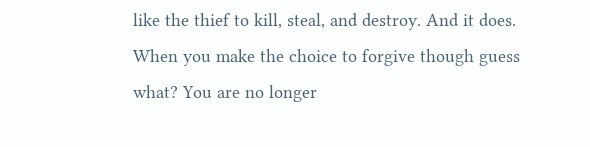like the thief to kill, steal, and destroy. And it does. When you make the choice to forgive though guess what? You are no longer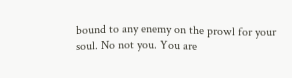bound to any enemy on the prowl for your soul. No not you. You are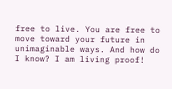free to live. You are free to move toward your future in unimaginable ways. And how do I know? I am living proof!